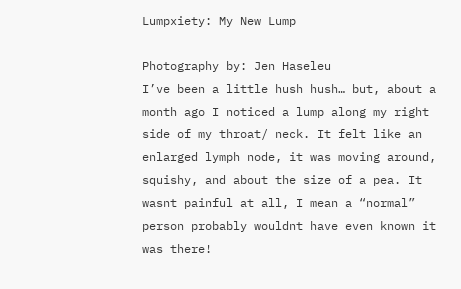Lumpxiety: My New Lump

Photography by: Jen Haseleu
I’ve been a little hush hush… but, about a month ago I noticed a lump along my right side of my throat/ neck. It felt like an enlarged lymph node, it was moving around, squishy, and about the size of a pea. It wasnt painful at all, I mean a “normal” person probably wouldnt have even known it was there!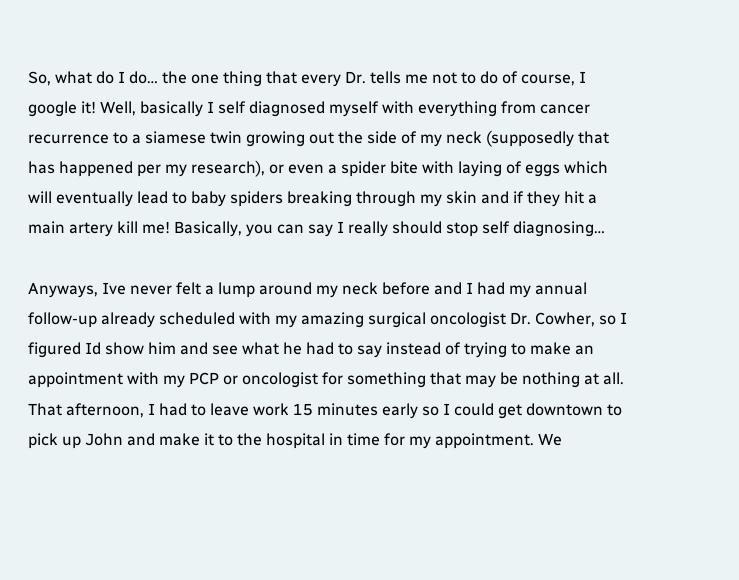So, what do I do… the one thing that every Dr. tells me not to do of course, I google it! Well, basically I self diagnosed myself with everything from cancer recurrence to a siamese twin growing out the side of my neck (supposedly that has happened per my research), or even a spider bite with laying of eggs which will eventually lead to baby spiders breaking through my skin and if they hit a main artery kill me! Basically, you can say I really should stop self diagnosing…

Anyways, Ive never felt a lump around my neck before and I had my annual follow-up already scheduled with my amazing surgical oncologist Dr. Cowher, so I figured Id show him and see what he had to say instead of trying to make an appointment with my PCP or oncologist for something that may be nothing at all. That afternoon, I had to leave work 15 minutes early so I could get downtown to pick up John and make it to the hospital in time for my appointment. We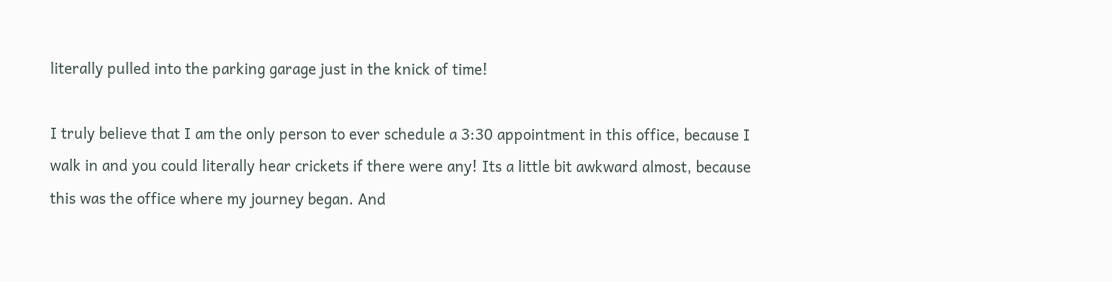literally pulled into the parking garage just in the knick of time!

I truly believe that I am the only person to ever schedule a 3:30 appointment in this office, because I walk in and you could literally hear crickets if there were any! Its a little bit awkward almost, because this was the office where my journey began. And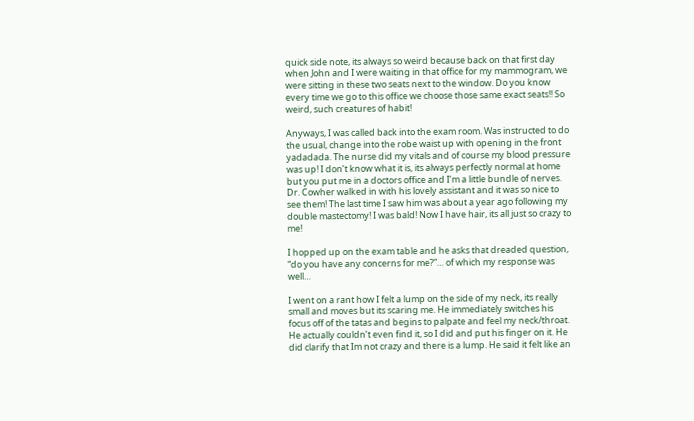quick side note, its always so weird because back on that first day when John and I were waiting in that office for my mammogram, we were sitting in these two seats next to the window. Do you know every time we go to this office we choose those same exact seats!! So weird, such creatures of habit!

Anyways, I was called back into the exam room. Was instructed to do the usual, change into the robe waist up with opening in the front yadadada. The nurse did my vitals and of course my blood pressure was up! I don’t know what it is, its always perfectly normal at home but you put me in a doctors office and I’m a little bundle of nerves. Dr. Cowher walked in with his lovely assistant and it was so nice to see them! The last time I saw him was about a year ago following my double mastectomy! I was bald! Now I have hair, its all just so crazy to me!

I hopped up on the exam table and he asks that dreaded question, “do you have any concerns for me?”… of which my response was well…

I went on a rant how I felt a lump on the side of my neck, its really small and moves but its scaring me. He immediately switches his focus off of the tatas and begins to palpate and feel my neck/throat. He actually couldn’t even find it, so I did and put his finger on it. He did clarify that Im not crazy and there is a lump. He said it felt like an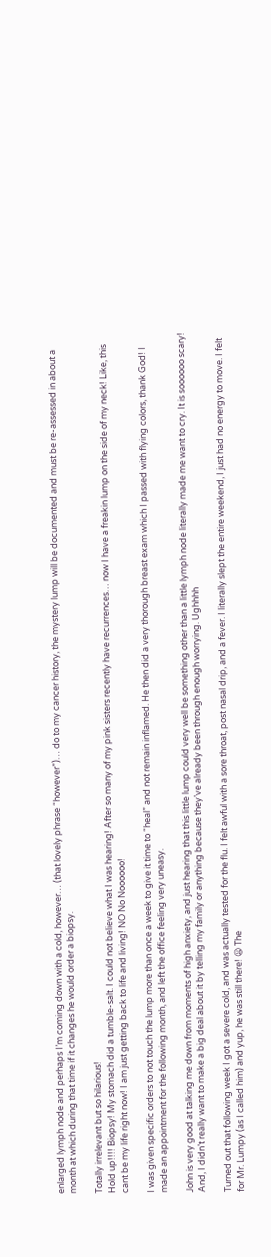enlarged lymph node and perhaps I’m coming down with a cold, however… (that lovely phrase “however”)… do to my cancer history, the mystery lump will be documented and must be re-assessed in about a month at which during that time if it changes he would order a biopsy.

Totally irrelevant but so hilarious!
Hold up!!!! Biopsy! My stomach did a tumble-salt. I could not believe what I was hearing! After so many of my pink sisters recently have recurrences… now I have a freakin lump on the side of my neck! Like, this cant be my life right now! I am just getting back to life and living! NO No Noooooo!

I was given specific orders to not touch the lump more than once a week to give it time to “heal” and not remain inflamed. He then did a very thorough breast exam which I passed with flying colors, thank God! I made an appointment for the following month, and left the office feeling very uneasy.

John is very good at talking me down from moments of high anxiety, and just hearing that this little lump could very well be something other than a little lymph node literally made me want to cry. It is soooooo scary! And, I didn’t really want to make a big deal about it by telling my family or anything because they’ve already been through enough worrying. Ughhhh

Turned out that following week I got a severe cold, and was actually tested for the flu. I felt awful with a sore throat, post nasal drip, and a fever. I literally slept the entire weekend, I just had no energy to move. I felt for Mr. Lumpy (as I called him) and yup, he was still there! 😦 The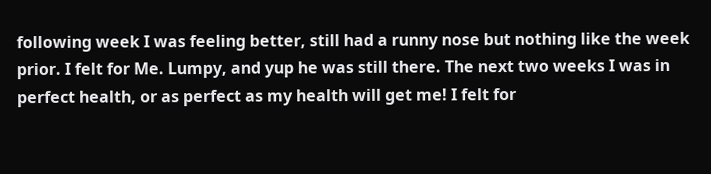following week I was feeling better, still had a runny nose but nothing like the week prior. I felt for Me. Lumpy, and yup he was still there. The next two weeks I was in perfect health, or as perfect as my health will get me! I felt for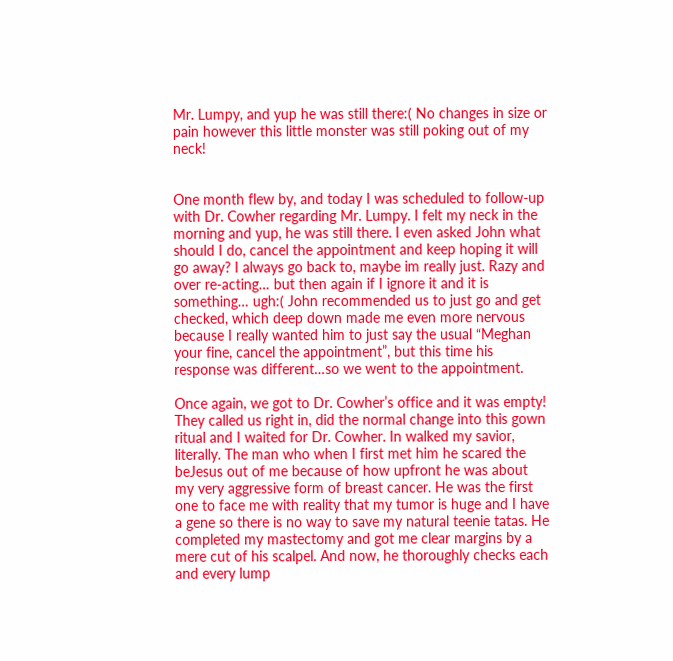Mr. Lumpy, and yup he was still there:( No changes in size or pain however this little monster was still poking out of my neck!


One month flew by, and today I was scheduled to follow-up with Dr. Cowher regarding Mr. Lumpy. I felt my neck in the morning and yup, he was still there. I even asked John what should I do, cancel the appointment and keep hoping it will go away? I always go back to, maybe im really just. Razy and over re-acting… but then again if I ignore it and it is something… ugh:( John recommended us to just go and get checked, which deep down made me even more nervous because I really wanted him to just say the usual “Meghan your fine, cancel the appointment”, but this time his response was different…so we went to the appointment.

Once again, we got to Dr. Cowher’s office and it was empty! They called us right in, did the normal change into this gown ritual and I waited for Dr. Cowher. In walked my savior, literally. The man who when I first met him he scared the beJesus out of me because of how upfront he was about my very aggressive form of breast cancer. He was the first one to face me with reality that my tumor is huge and I have a gene so there is no way to save my natural teenie tatas. He completed my mastectomy and got me clear margins by a mere cut of his scalpel. And now, he thoroughly checks each and every lump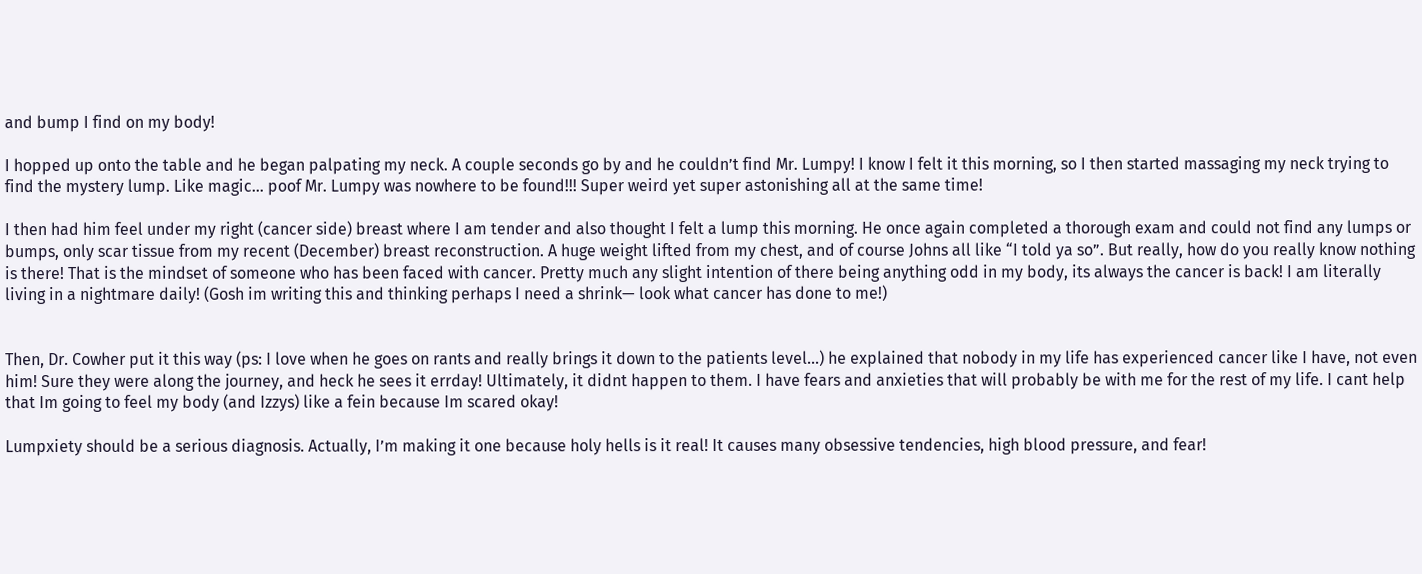and bump I find on my body!

I hopped up onto the table and he began palpating my neck. A couple seconds go by and he couldn’t find Mr. Lumpy! I know I felt it this morning, so I then started massaging my neck trying to find the mystery lump. Like magic… poof Mr. Lumpy was nowhere to be found!!! Super weird yet super astonishing all at the same time!

I then had him feel under my right (cancer side) breast where I am tender and also thought I felt a lump this morning. He once again completed a thorough exam and could not find any lumps or bumps, only scar tissue from my recent (December) breast reconstruction. A huge weight lifted from my chest, and of course Johns all like “I told ya so”. But really, how do you really know nothing is there! That is the mindset of someone who has been faced with cancer. Pretty much any slight intention of there being anything odd in my body, its always the cancer is back! I am literally living in a nightmare daily! (Gosh im writing this and thinking perhaps I need a shrink— look what cancer has done to me!)


Then, Dr. Cowher put it this way (ps: I love when he goes on rants and really brings it down to the patients level…) he explained that nobody in my life has experienced cancer like I have, not even him! Sure they were along the journey, and heck he sees it errday! Ultimately, it didnt happen to them. I have fears and anxieties that will probably be with me for the rest of my life. I cant help that Im going to feel my body (and Izzys) like a fein because Im scared okay!

Lumpxiety should be a serious diagnosis. Actually, I’m making it one because holy hells is it real! It causes many obsessive tendencies, high blood pressure, and fear!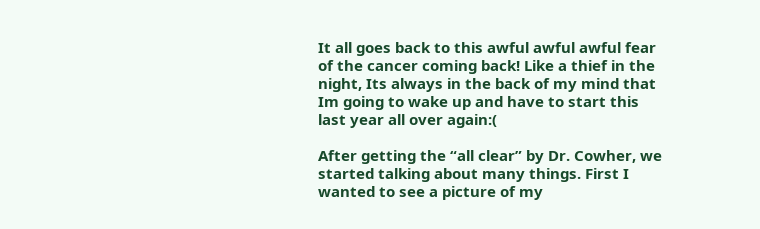It all goes back to this awful awful awful fear of the cancer coming back! Like a thief in the night, Its always in the back of my mind that Im going to wake up and have to start this last year all over again:(

After getting the “all clear” by Dr. Cowher, we started talking about many things. First I wanted to see a picture of my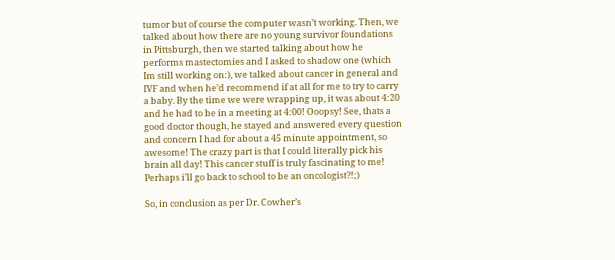tumor but of course the computer wasn’t working. Then, we talked about how there are no young survivor foundations in Pittsburgh, then we started talking about how he performs mastectomies and I asked to shadow one (which Im still working on:), we talked about cancer in general and IVF and when he’d recommend if at all for me to try to carry a baby. By the time we were wrapping up, it was about 4:20 and he had to be in a meeting at 4:00! Ooopsy! See, thats a good doctor though, he stayed and answered every question and concern I had for about a 45 minute appointment, so awesome! The crazy part is that I could literally pick his brain all day! This cancer stuff is truly fascinating to me! Perhaps i’ll go back to school to be an oncologist?!;)

So, in conclusion as per Dr. Cowher’s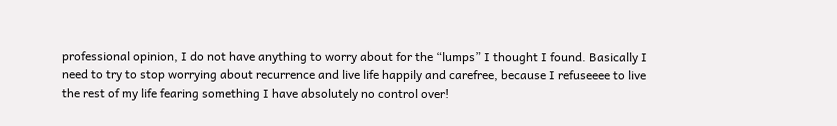professional opinion, I do not have anything to worry about for the “lumps” I thought I found. Basically I need to try to stop worrying about recurrence and live life happily and carefree, because I refuseeee to live the rest of my life fearing something I have absolutely no control over!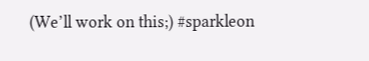(We’ll work on this;) #sparkleon